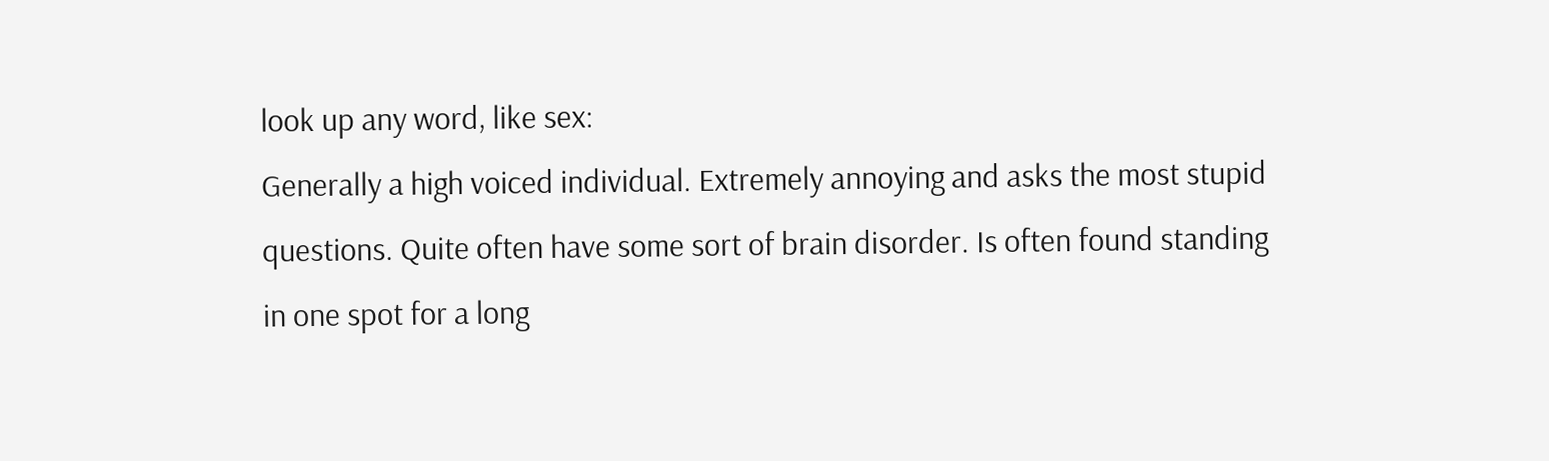look up any word, like sex:
Generally a high voiced individual. Extremely annoying and asks the most stupid questions. Quite often have some sort of brain disorder. Is often found standing in one spot for a long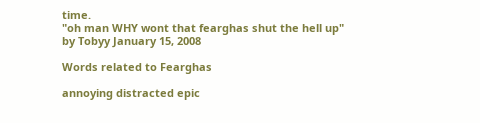time.
"oh man WHY wont that fearghas shut the hell up"
by Tobyy January 15, 2008

Words related to Fearghas

annoying distracted epic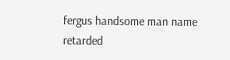fergus handsome man name retarded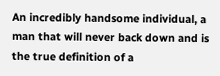An incredibly handsome individual, a man that will never back down and is the true definition of a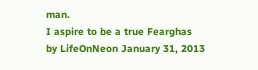man.
I aspire to be a true Fearghas
by LifeOnNeon January 31, 2013